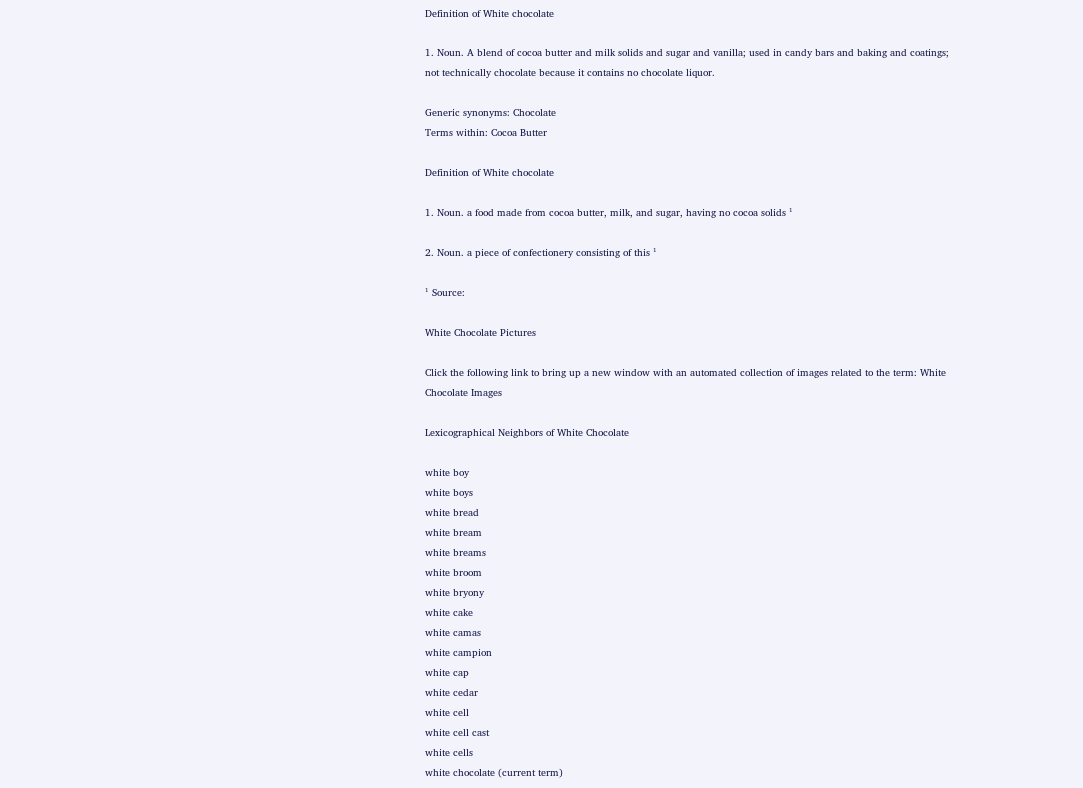Definition of White chocolate

1. Noun. A blend of cocoa butter and milk solids and sugar and vanilla; used in candy bars and baking and coatings; not technically chocolate because it contains no chocolate liquor.

Generic synonyms: Chocolate
Terms within: Cocoa Butter

Definition of White chocolate

1. Noun. a food made from cocoa butter, milk, and sugar, having no cocoa solids ¹

2. Noun. a piece of confectionery consisting of this ¹

¹ Source:

White Chocolate Pictures

Click the following link to bring up a new window with an automated collection of images related to the term: White Chocolate Images

Lexicographical Neighbors of White Chocolate

white boy
white boys
white bread
white bream
white breams
white broom
white bryony
white cake
white camas
white campion
white cap
white cedar
white cell
white cell cast
white cells
white chocolate (current term)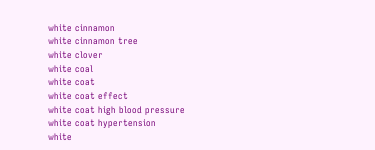white cinnamon
white cinnamon tree
white clover
white coal
white coat
white coat effect
white coat high blood pressure
white coat hypertension
white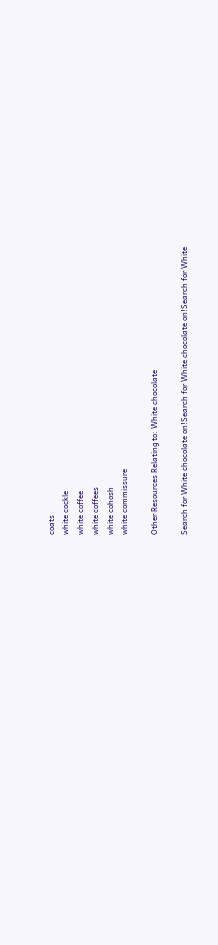coats
white cockle
white coffee
white coffees
white cohosh
white commissure

Other Resources Relating to: White chocolate

Search for White chocolate on!Search for White chocolate on!Search for White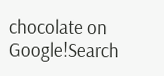chocolate on Google!Search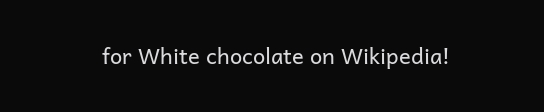for White chocolate on Wikipedia!